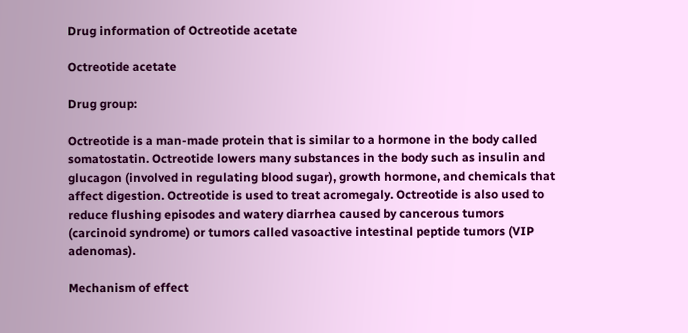Drug information of Octreotide acetate

Octreotide acetate

Drug group:

Octreotide is a man-made protein that is similar to a hormone in the body called somatostatin. Octreotide lowers many substances in the body such as insulin and glucagon (involved in regulating blood sugar), growth hormone, and chemicals that affect digestion. Octreotide is used to treat acromegaly. Octreotide is also used to reduce flushing episodes and watery diarrhea caused by cancerous tumors (carcinoid syndrome) or tumors called vasoactive intestinal peptide tumors (VIP adenomas).

Mechanism of effect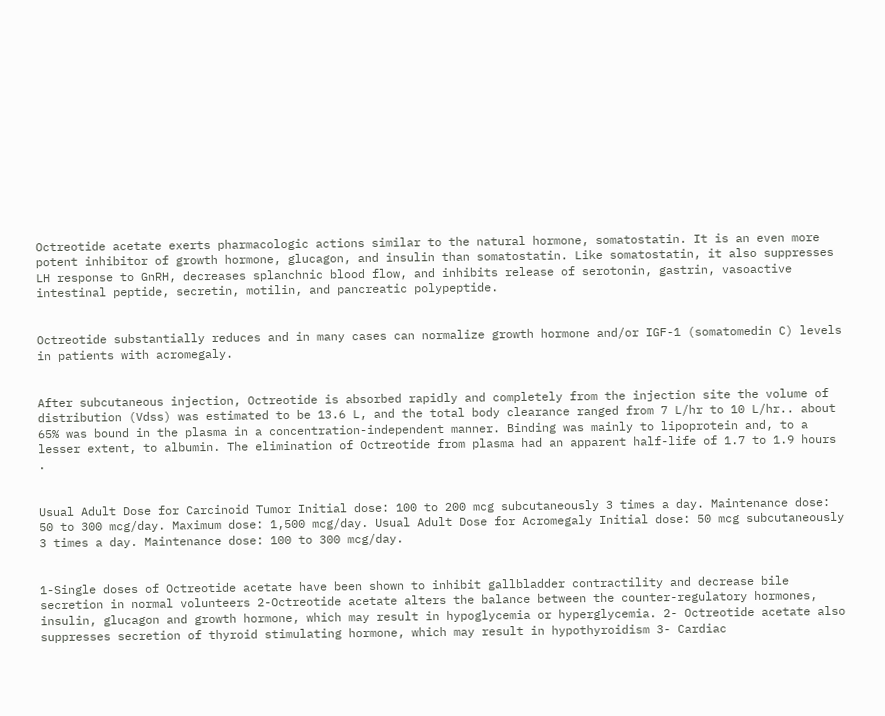Octreotide acetate exerts pharmacologic actions similar to the natural hormone, somatostatin. It is an even more potent inhibitor of growth hormone, glucagon, and insulin than somatostatin. Like somatostatin, it also suppresses LH response to GnRH, decreases splanchnic blood flow, and inhibits release of serotonin, gastrin, vasoactive intestinal peptide, secretin, motilin, and pancreatic polypeptide.


Octreotide substantially reduces and in many cases can normalize growth hormone and/or IGF-1 (somatomedin C) levels in patients with acromegaly.


After subcutaneous injection, Octreotide is absorbed rapidly and completely from the injection site the volume of distribution (Vdss) was estimated to be 13.6 L, and the total body clearance ranged from 7 L/hr to 10 L/hr.. about 65% was bound in the plasma in a concentration-independent manner. Binding was mainly to lipoprotein and, to a lesser extent, to albumin. The elimination of Octreotide from plasma had an apparent half-life of 1.7 to 1.9 hours .


Usual Adult Dose for Carcinoid Tumor Initial dose: 100 to 200 mcg subcutaneously 3 times a day. Maintenance dose: 50 to 300 mcg/day. Maximum dose: 1,500 mcg/day. Usual Adult Dose for Acromegaly Initial dose: 50 mcg subcutaneously 3 times a day. Maintenance dose: 100 to 300 mcg/day.


1-Single doses of Octreotide acetate have been shown to inhibit gallbladder contractility and decrease bile secretion in normal volunteers 2-Octreotide acetate alters the balance between the counter-regulatory hormones, insulin, glucagon and growth hormone, which may result in hypoglycemia or hyperglycemia. 2- Octreotide acetate also suppresses secretion of thyroid stimulating hormone, which may result in hypothyroidism 3- Cardiac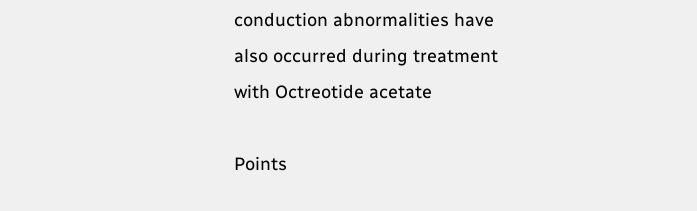conduction abnormalities have also occurred during treatment with Octreotide acetate

Points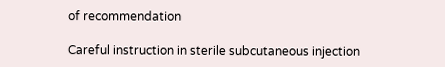of recommendation

Careful instruction in sterile subcutaneous injection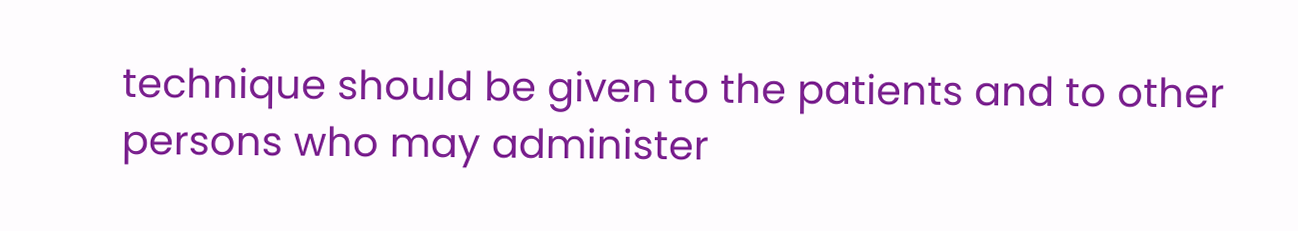technique should be given to the patients and to other persons who may administer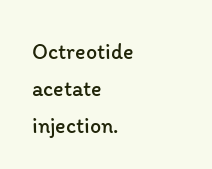Octreotide acetate injection.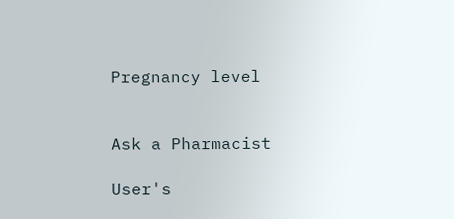Pregnancy level


Ask a Pharmacist

User's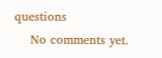questions
    No comments yet.